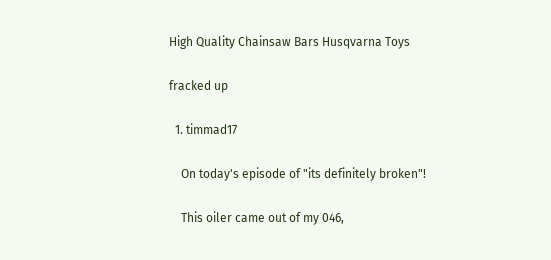High Quality Chainsaw Bars Husqvarna Toys

fracked up

  1. timmad17

    On today's episode of "its definitely broken"!

    This oiler came out of my 046,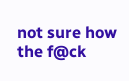not sure how the f@ck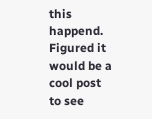this happend. Figured it would be a cool post to see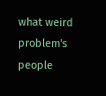what weird problem's people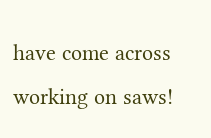have come across working on saws!